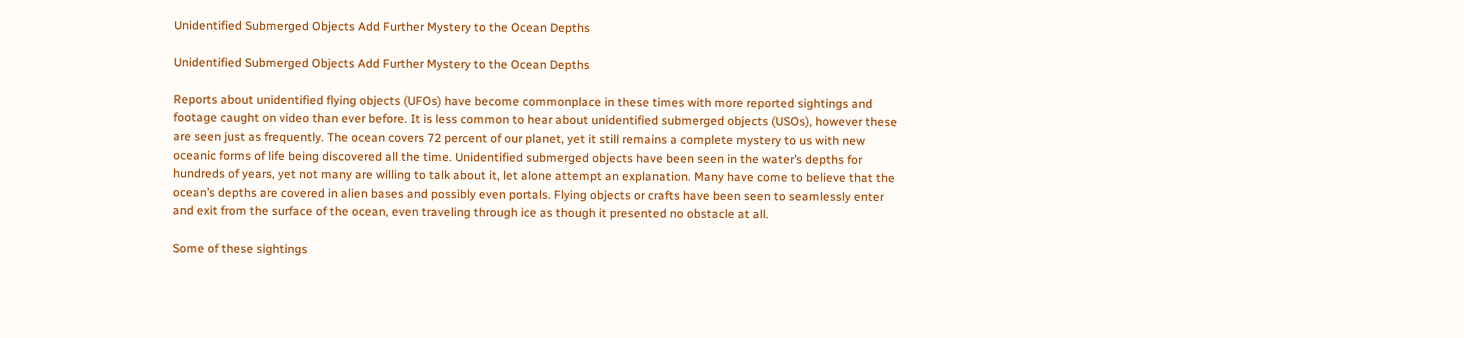Unidentified Submerged Objects Add Further Mystery to the Ocean Depths

Unidentified Submerged Objects Add Further Mystery to the Ocean Depths

Reports about unidentified flying objects (UFOs) have become commonplace in these times with more reported sightings and footage caught on video than ever before. It is less common to hear about unidentified submerged objects (USOs), however these are seen just as frequently. The ocean covers 72 percent of our planet, yet it still remains a complete mystery to us with new oceanic forms of life being discovered all the time. Unidentified submerged objects have been seen in the water’s depths for hundreds of years, yet not many are willing to talk about it, let alone attempt an explanation. Many have come to believe that the ocean’s depths are covered in alien bases and possibly even portals. Flying objects or crafts have been seen to seamlessly enter and exit from the surface of the ocean, even traveling through ice as though it presented no obstacle at all.

Some of these sightings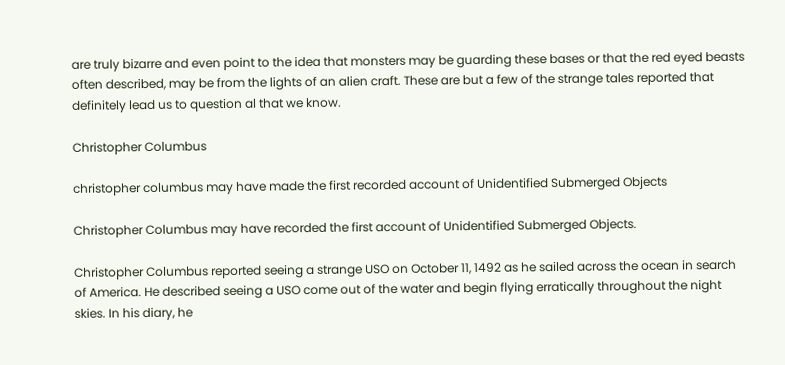are truly bizarre and even point to the idea that monsters may be guarding these bases or that the red eyed beasts often described, may be from the lights of an alien craft. These are but a few of the strange tales reported that definitely lead us to question al that we know.

Christopher Columbus

christopher columbus may have made the first recorded account of Unidentified Submerged Objects

Christopher Columbus may have recorded the first account of Unidentified Submerged Objects.

Christopher Columbus reported seeing a strange USO on October 11, 1492 as he sailed across the ocean in search of America. He described seeing a USO come out of the water and begin flying erratically throughout the night skies. In his diary, he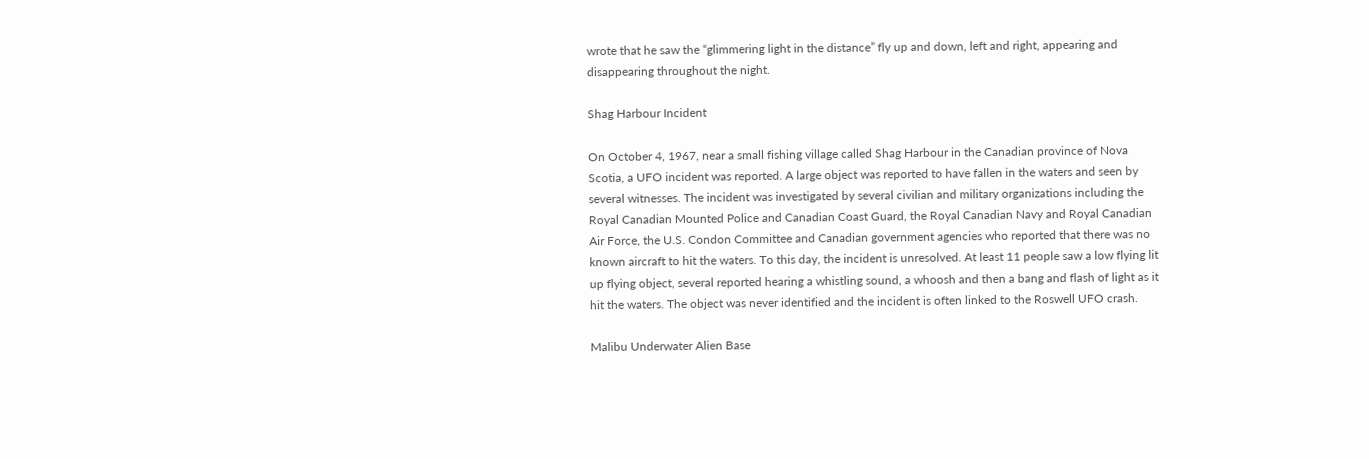wrote that he saw the “glimmering light in the distance” fly up and down, left and right, appearing and disappearing throughout the night.

Shag Harbour Incident

On October 4, 1967, near a small fishing village called Shag Harbour in the Canadian province of Nova Scotia, a UFO incident was reported. A large object was reported to have fallen in the waters and seen by several witnesses. The incident was investigated by several civilian and military organizations including the Royal Canadian Mounted Police and Canadian Coast Guard, the Royal Canadian Navy and Royal Canadian Air Force, the U.S. Condon Committee and Canadian government agencies who reported that there was no known aircraft to hit the waters. To this day, the incident is unresolved. At least 11 people saw a low flying lit up flying object, several reported hearing a whistling sound, a whoosh and then a bang and flash of light as it hit the waters. The object was never identified and the incident is often linked to the Roswell UFO crash.

Malibu Underwater Alien Base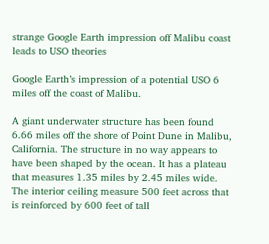strange Google Earth impression off Malibu coast leads to USO theories

Google Earth’s impression of a potential USO 6 miles off the coast of Malibu.

A giant underwater structure has been found 6.66 miles off the shore of Point Dune in Malibu, California. The structure in no way appears to have been shaped by the ocean. It has a plateau that measures 1.35 miles by 2.45 miles wide. The interior ceiling measure 500 feet across that is reinforced by 600 feet of tall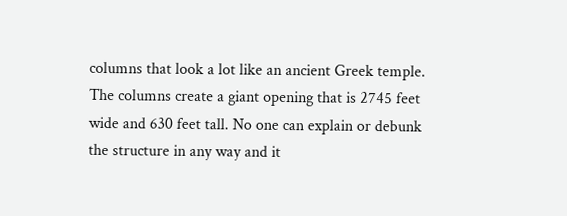columns that look a lot like an ancient Greek temple. The columns create a giant opening that is 2745 feet wide and 630 feet tall. No one can explain or debunk the structure in any way and it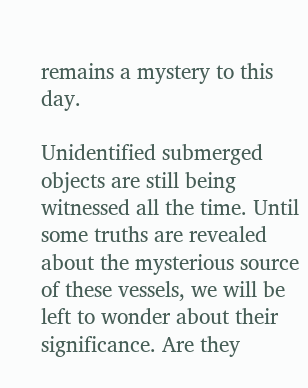remains a mystery to this day.

Unidentified submerged objects are still being witnessed all the time. Until some truths are revealed about the mysterious source of these vessels, we will be left to wonder about their significance. Are they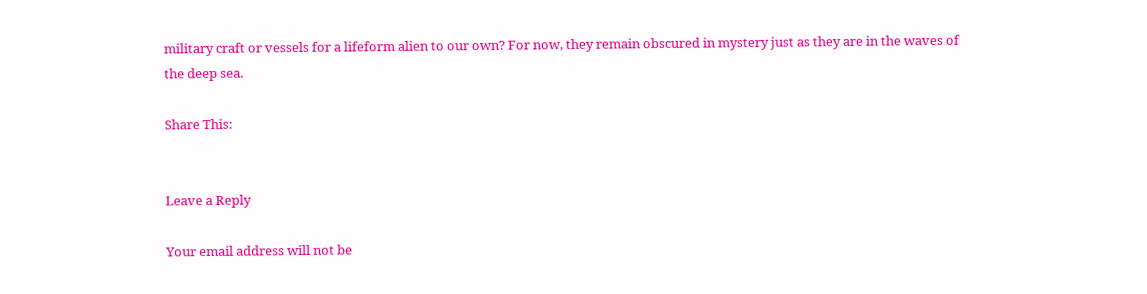military craft or vessels for a lifeform alien to our own? For now, they remain obscured in mystery just as they are in the waves of the deep sea.

Share This:


Leave a Reply

Your email address will not be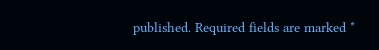published. Required fields are marked *